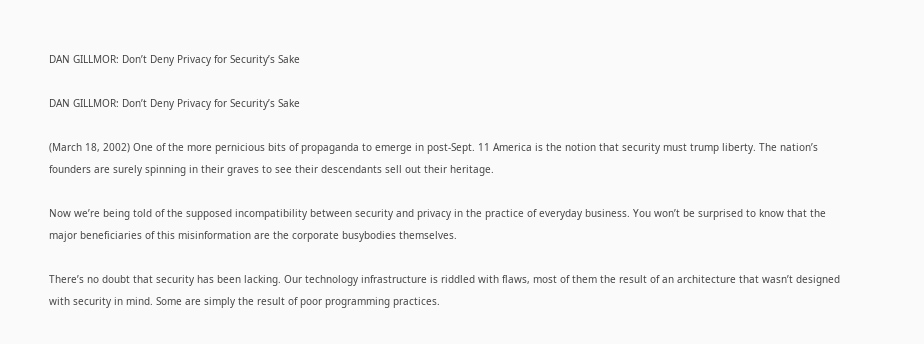DAN GILLMOR: Don’t Deny Privacy for Security’s Sake

DAN GILLMOR: Don’t Deny Privacy for Security’s Sake

(March 18, 2002) One of the more pernicious bits of propaganda to emerge in post-Sept. 11 America is the notion that security must trump liberty. The nation’s founders are surely spinning in their graves to see their descendants sell out their heritage.

Now we’re being told of the supposed incompatibility between security and privacy in the practice of everyday business. You won’t be surprised to know that the major beneficiaries of this misinformation are the corporate busybodies themselves.

There’s no doubt that security has been lacking. Our technology infrastructure is riddled with flaws, most of them the result of an architecture that wasn’t designed with security in mind. Some are simply the result of poor programming practices.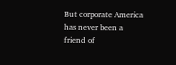But corporate America has never been a friend of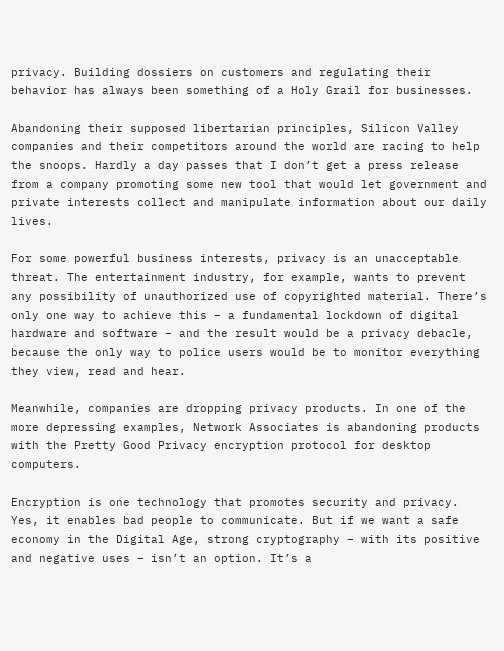privacy. Building dossiers on customers and regulating their behavior has always been something of a Holy Grail for businesses.

Abandoning their supposed libertarian principles, Silicon Valley companies and their competitors around the world are racing to help the snoops. Hardly a day passes that I don’t get a press release from a company promoting some new tool that would let government and private interests collect and manipulate information about our daily lives.

For some powerful business interests, privacy is an unacceptable threat. The entertainment industry, for example, wants to prevent any possibility of unauthorized use of copyrighted material. There’s only one way to achieve this – a fundamental lockdown of digital hardware and software – and the result would be a privacy debacle, because the only way to police users would be to monitor everything they view, read and hear.

Meanwhile, companies are dropping privacy products. In one of the more depressing examples, Network Associates is abandoning products with the Pretty Good Privacy encryption protocol for desktop computers.

Encryption is one technology that promotes security and privacy. Yes, it enables bad people to communicate. But if we want a safe economy in the Digital Age, strong cryptography – with its positive and negative uses – isn’t an option. It’s a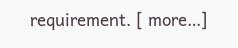requirement. [ more…]